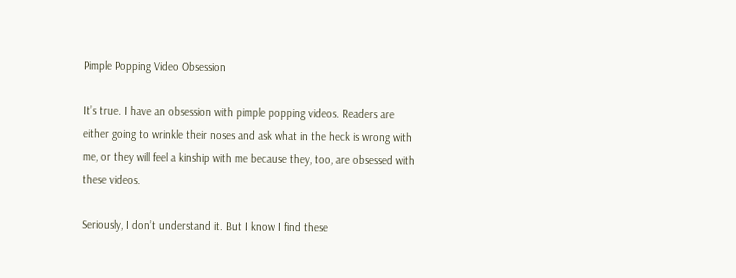Pimple Popping Video Obsession

It’s true. I have an obsession with pimple popping videos. Readers are either going to wrinkle their noses and ask what in the heck is wrong with me, or they will feel a kinship with me because they, too, are obsessed with these videos.

Seriously, I don’t understand it. But I know I find these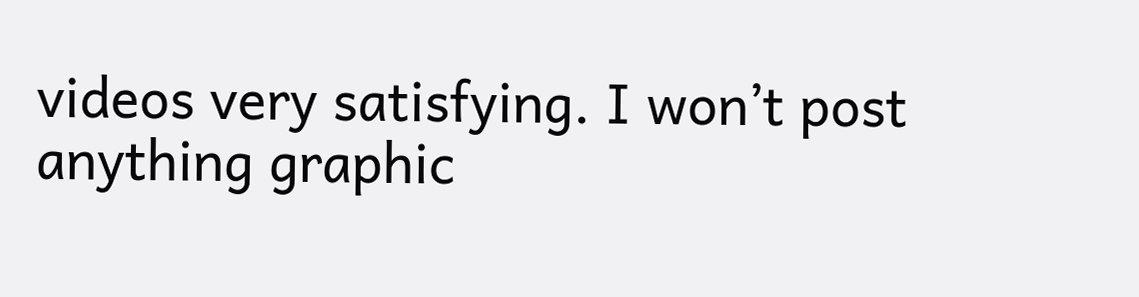videos very satisfying. I won’t post anything graphic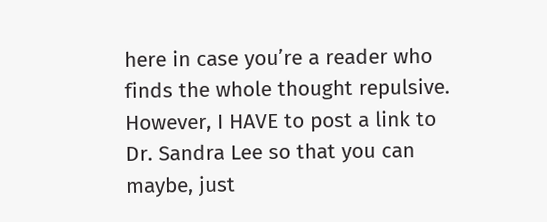here in case you’re a reader who finds the whole thought repulsive. However, I HAVE to post a link to Dr. Sandra Lee so that you can maybe, just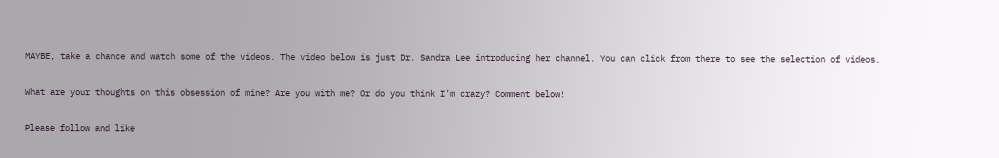MAYBE, take a chance and watch some of the videos. The video below is just Dr. Sandra Lee introducing her channel. You can click from there to see the selection of videos.

What are your thoughts on this obsession of mine? Are you with me? Or do you think I’m crazy? Comment below!

Please follow and like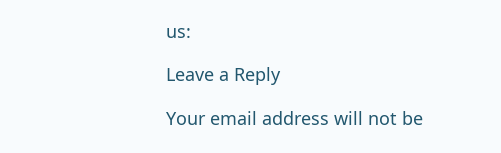us:

Leave a Reply

Your email address will not be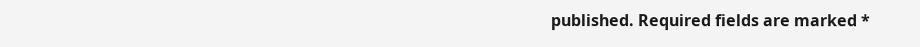published. Required fields are marked *